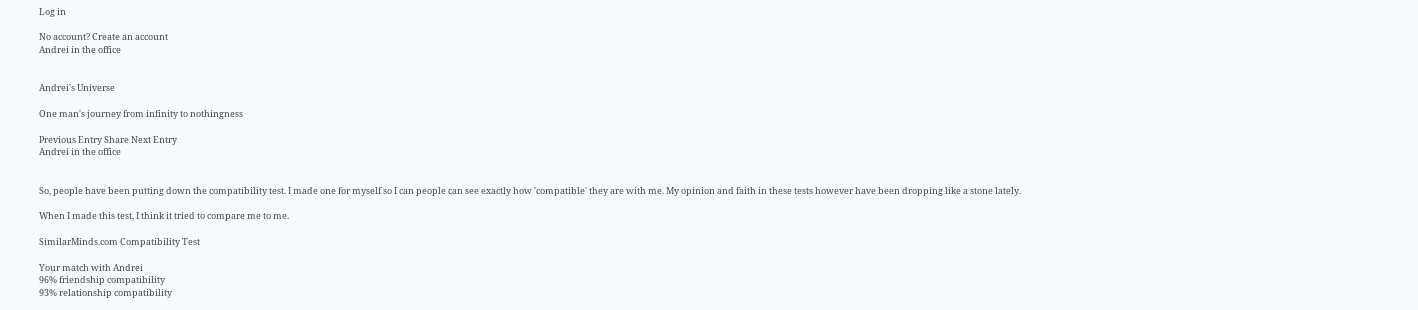Log in

No account? Create an account
Andrei in the office


Andrei's Universe

One man's journey from infinity to nothingness

Previous Entry Share Next Entry
Andrei in the office


So, people have been putting down the compatibility test. I made one for myself so I can people can see exactly how 'compatible' they are with me. My opinion and faith in these tests however have been dropping like a stone lately.

When I made this test, I think it tried to compare me to me.

SimilarMinds.com Compatibility Test

Your match with Andrei
96% friendship compatibility
93% relationship compatibility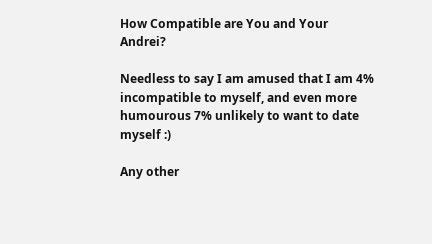How Compatible are You and Your Andrei?

Needless to say I am amused that I am 4% incompatible to myself, and even more humourous 7% unlikely to want to date myself :)

Any other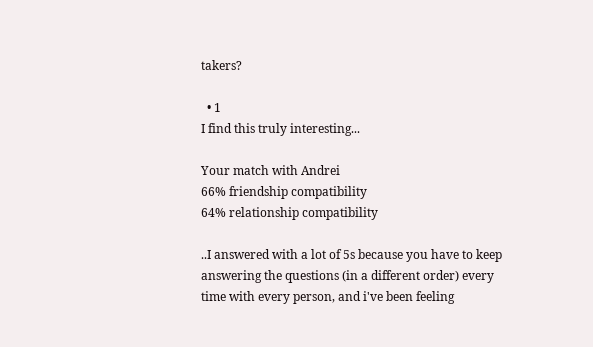takers?

  • 1
I find this truly interesting...

Your match with Andrei
66% friendship compatibility
64% relationship compatibility

..I answered with a lot of 5s because you have to keep answering the questions (in a different order) every time with every person, and i've been feeling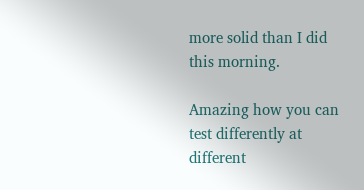more solid than I did this morning.

Amazing how you can test differently at different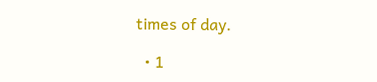times of day.

  • 1